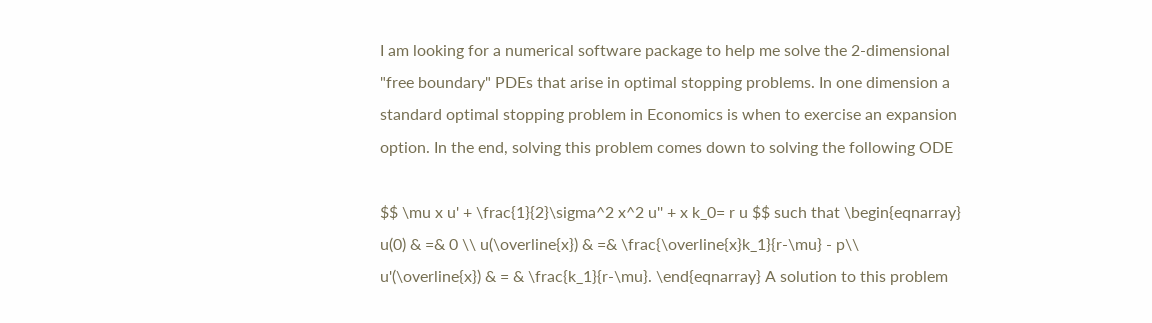I am looking for a numerical software package to help me solve the 2-dimensional "free boundary" PDEs that arise in optimal stopping problems. In one dimension a standard optimal stopping problem in Economics is when to exercise an expansion option. In the end, solving this problem comes down to solving the following ODE

$$ \mu x u' + \frac{1}{2}\sigma^2 x^2 u'' + x k_0= r u $$ such that \begin{eqnarray} u(0) & =& 0 \\ u(\overline{x}) & =& \frac{\overline{x}k_1}{r-\mu} - p\\ u'(\overline{x}) & = & \frac{k_1}{r-\mu}. \end{eqnarray} A solution to this problem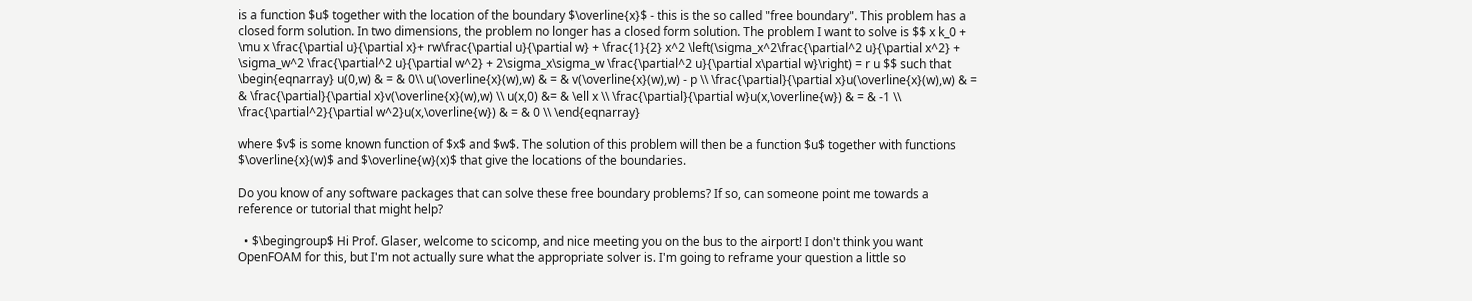is a function $u$ together with the location of the boundary $\overline{x}$ - this is the so called "free boundary". This problem has a closed form solution. In two dimensions, the problem no longer has a closed form solution. The problem I want to solve is $$ x k_0 + \mu x \frac{\partial u}{\partial x}+ rw\frac{\partial u}{\partial w} + \frac{1}{2} x^2 \left(\sigma_x^2\frac{\partial^2 u}{\partial x^2} + \sigma_w^2 \frac{\partial^2 u}{\partial w^2} + 2\sigma_x\sigma_w \frac{\partial^2 u}{\partial x\partial w}\right) = r u $$ such that \begin{eqnarray} u(0,w) & = & 0\\ u(\overline{x}(w),w) & = & v(\overline{x}(w),w) - p \\ \frac{\partial}{\partial x}u(\overline{x}(w),w) & = & \frac{\partial}{\partial x}v(\overline{x}(w),w) \\ u(x,0) &= & \ell x \\ \frac{\partial}{\partial w}u(x,\overline{w}) & = & -1 \\ \frac{\partial^2}{\partial w^2}u(x,\overline{w}) & = & 0 \\ \end{eqnarray}

where $v$ is some known function of $x$ and $w$. The solution of this problem will then be a function $u$ together with functions $\overline{x}(w)$ and $\overline{w}(x)$ that give the locations of the boundaries.

Do you know of any software packages that can solve these free boundary problems? If so, can someone point me towards a reference or tutorial that might help?

  • $\begingroup$ Hi Prof. Glaser, welcome to scicomp, and nice meeting you on the bus to the airport! I don't think you want OpenFOAM for this, but I'm not actually sure what the appropriate solver is. I'm going to reframe your question a little so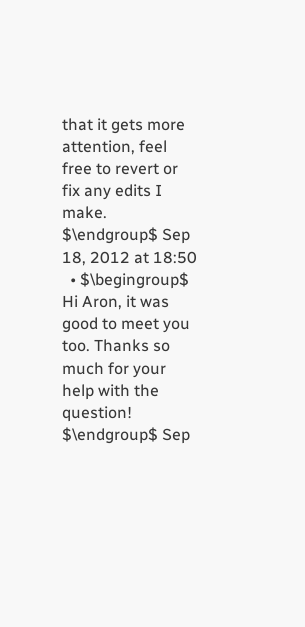that it gets more attention, feel free to revert or fix any edits I make. $\endgroup$ Sep 18, 2012 at 18:50
  • $\begingroup$ Hi Aron, it was good to meet you too. Thanks so much for your help with the question! $\endgroup$ Sep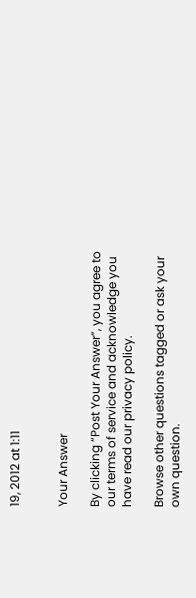19, 2012 at 1:11


Your Answer

By clicking “Post Your Answer”, you agree to our terms of service and acknowledge you have read our privacy policy.

Browse other questions tagged or ask your own question.